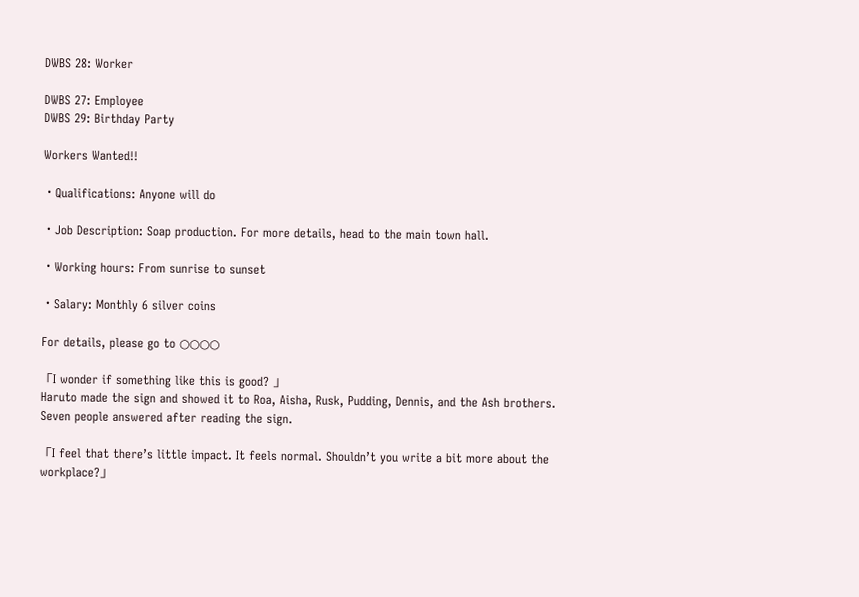DWBS 28: Worker

DWBS 27: Employee
DWBS 29: Birthday Party

Workers Wanted!!

・Qualifications: Anyone will do

・Job Description: Soap production. For more details, head to the main town hall.

・Working hours: From sunrise to sunset

・Salary: Monthly 6 silver coins

For details, please go to ○○○○

「I wonder if something like this is good? 」
Haruto made the sign and showed it to Roa, Aisha, Rusk, Pudding, Dennis, and the Ash brothers. Seven people answered after reading the sign.

「I feel that there’s little impact. It feels normal. Shouldn’t you write a bit more about the workplace?」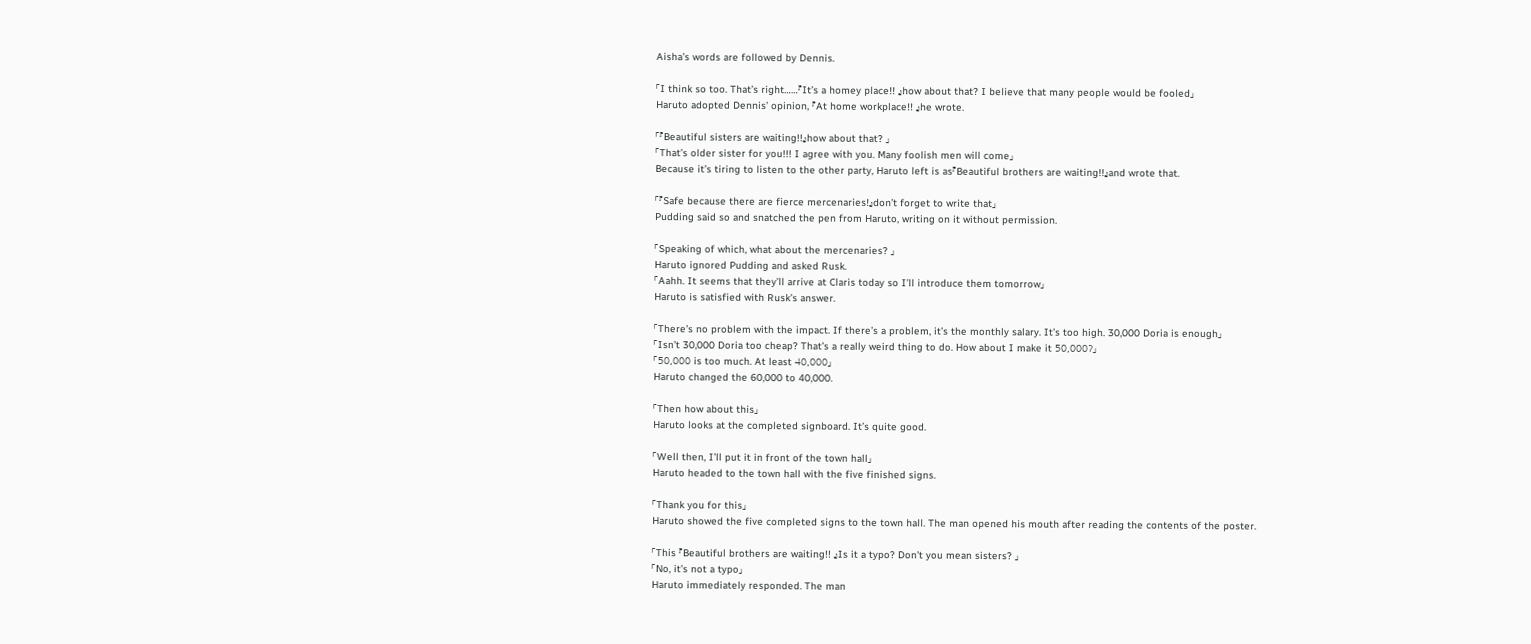Aisha’s words are followed by Dennis.

「I think so too. That’s right……『It’s a homey place!! 』how about that? I believe that many people would be fooled」
Haruto adopted Dennis’ opinion, 『At home workplace!! 』he wrote.

「『Beautiful sisters are waiting!!』how about that? 」
「That’s older sister for you!!! I agree with you. Many foolish men will come」
Because it’s tiring to listen to the other party, Haruto left is as『Beautiful brothers are waiting!!』and wrote that.

「『Safe because there are fierce mercenaries!』don’t forget to write that」
Pudding said so and snatched the pen from Haruto, writing on it without permission.

「Speaking of which, what about the mercenaries? 」
Haruto ignored Pudding and asked Rusk.
「Aahh. It seems that they’ll arrive at Claris today so I’ll introduce them tomorrow」
Haruto is satisfied with Rusk’s answer.

「There’s no problem with the impact. If there’s a problem, it’s the monthly salary. It’s too high. 30,000 Doria is enough」
「Isn’t 30,000 Doria too cheap? That’s a really weird thing to do. How about I make it 50,000?」
「50,000 is too much. At least 40,000」
Haruto changed the 60,000 to 40,000.

「Then how about this」
Haruto looks at the completed signboard. It’s quite good.

「Well then, I’ll put it in front of the town hall」
Haruto headed to the town hall with the five finished signs.

「Thank you for this」
Haruto showed the five completed signs to the town hall. The man opened his mouth after reading the contents of the poster.

「This 『Beautiful brothers are waiting!! 』Is it a typo? Don’t you mean sisters? 」
「No, it’s not a typo」
Haruto immediately responded. The man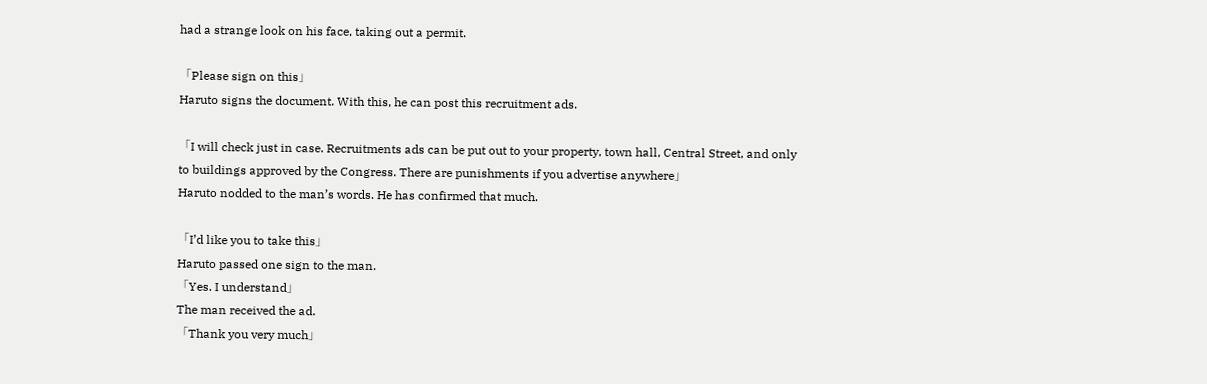had a strange look on his face, taking out a permit.

「Please sign on this」
Haruto signs the document. With this, he can post this recruitment ads.

「I will check just in case. Recruitments ads can be put out to your property, town hall, Central Street, and only to buildings approved by the Congress. There are punishments if you advertise anywhere」
Haruto nodded to the man’s words. He has confirmed that much.

「I’d like you to take this」
Haruto passed one sign to the man.
「Yes. I understand」
The man received the ad.
「Thank you very much」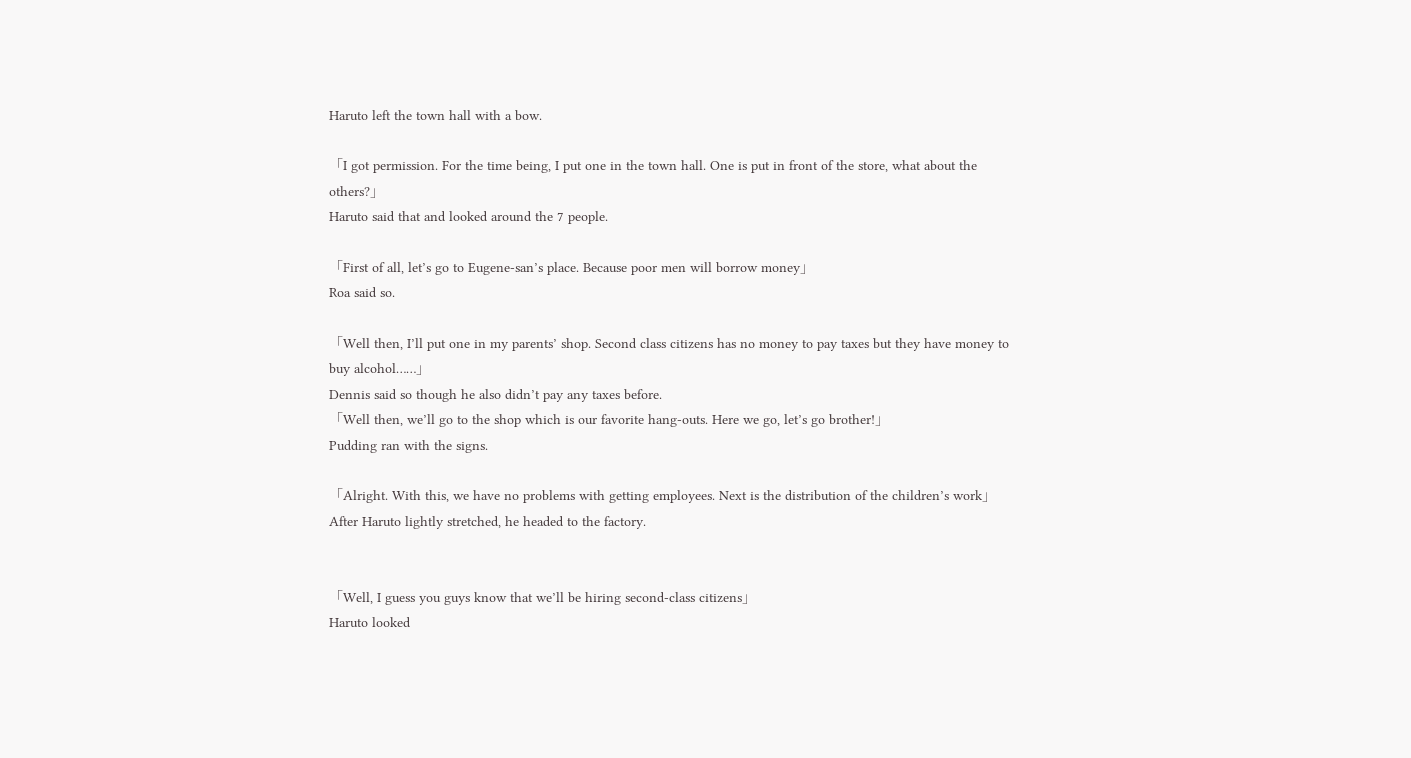Haruto left the town hall with a bow.

「I got permission. For the time being, I put one in the town hall. One is put in front of the store, what about the others?」
Haruto said that and looked around the 7 people.

「First of all, let’s go to Eugene-san’s place. Because poor men will borrow money」
Roa said so.

「Well then, I’ll put one in my parents’ shop. Second class citizens has no money to pay taxes but they have money to buy alcohol……」
Dennis said so though he also didn’t pay any taxes before.
「Well then, we’ll go to the shop which is our favorite hang-outs. Here we go, let’s go brother!」
Pudding ran with the signs.

「Alright. With this, we have no problems with getting employees. Next is the distribution of the children’s work」
After Haruto lightly stretched, he headed to the factory.


「Well, I guess you guys know that we’ll be hiring second-class citizens」
Haruto looked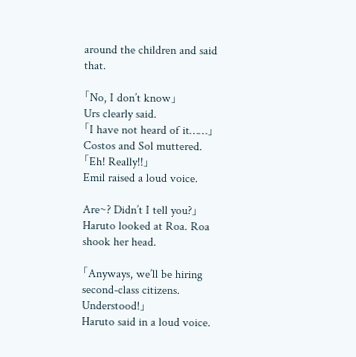around the children and said that.

「No, I don’t know」
Urs clearly said.
「I have not heard of it……」
Costos and Sol muttered.
「Eh! Really!!」
Emil raised a loud voice.

Are~? Didn’t I tell you?」
Haruto looked at Roa. Roa shook her head.

「Anyways, we’ll be hiring second-class citizens. Understood!」
Haruto said in a loud voice.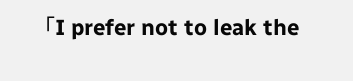「I prefer not to leak the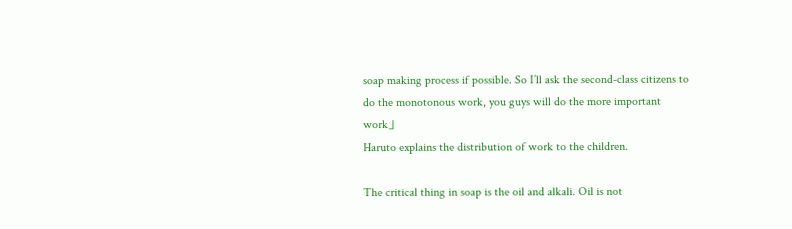soap making process if possible. So I’ll ask the second-class citizens to do the monotonous work, you guys will do the more important work」
Haruto explains the distribution of work to the children.

The critical thing in soap is the oil and alkali. Oil is not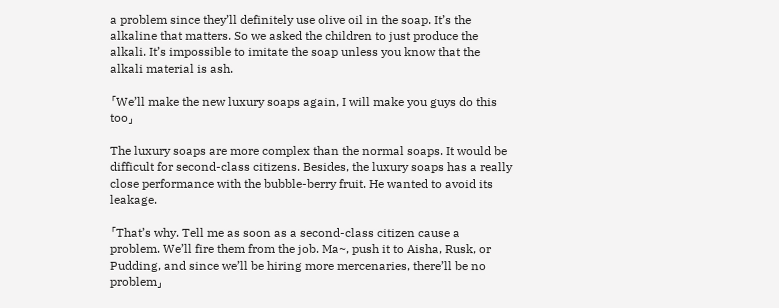a problem since they’ll definitely use olive oil in the soap. It’s the alkaline that matters. So we asked the children to just produce the alkali. It’s impossible to imitate the soap unless you know that the alkali material is ash.

「We’ll make the new luxury soaps again, I will make you guys do this too」

The luxury soaps are more complex than the normal soaps. It would be difficult for second-class citizens. Besides, the luxury soaps has a really close performance with the bubble-berry fruit. He wanted to avoid its leakage.

「That’s why. Tell me as soon as a second-class citizen cause a problem. We’ll fire them from the job. Ma~, push it to Aisha, Rusk, or Pudding, and since we’ll be hiring more mercenaries, there’ll be no problem」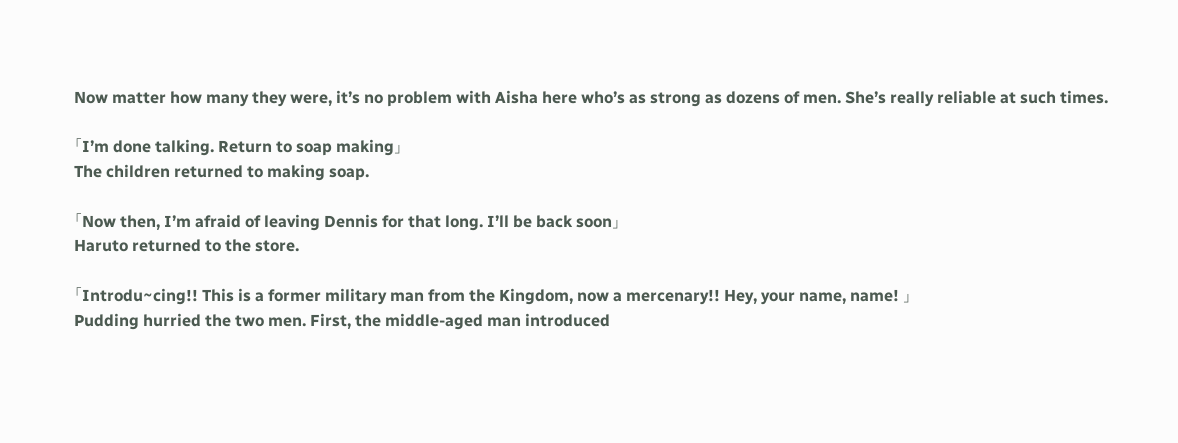Now matter how many they were, it’s no problem with Aisha here who’s as strong as dozens of men. She’s really reliable at such times.

「I’m done talking. Return to soap making」
The children returned to making soap.

「Now then, I’m afraid of leaving Dennis for that long. I’ll be back soon」
Haruto returned to the store.

「Introdu~cing!! This is a former military man from the Kingdom, now a mercenary!! Hey, your name, name! 」
Pudding hurried the two men. First, the middle-aged man introduced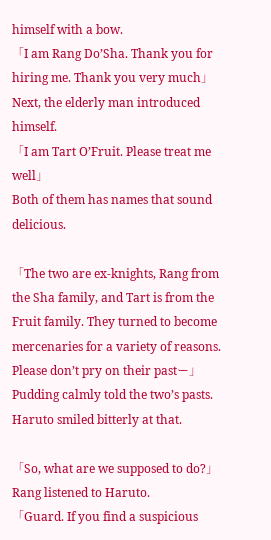himself with a bow.
「I am Rang Do’Sha. Thank you for hiring me. Thank you very much」
Next, the elderly man introduced himself.
「I am Tart O’Fruit. Please treat me well」
Both of them has names that sound delicious.

「The two are ex-knights, Rang from the Sha family, and Tart is from the Fruit family. They turned to become mercenaries for a variety of reasons. Please don’t pry on their pastー」
Pudding calmly told the two’s pasts. Haruto smiled bitterly at that.

「So, what are we supposed to do?」
Rang listened to Haruto.
「Guard. If you find a suspicious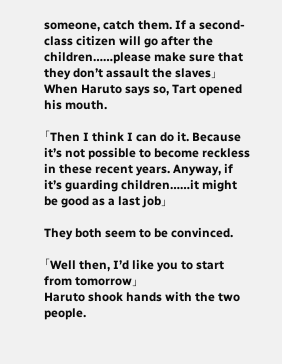someone, catch them. If a second-class citizen will go after the children……please make sure that they don’t assault the slaves」
When Haruto says so, Tart opened his mouth.

「Then I think I can do it. Because it’s not possible to become reckless in these recent years. Anyway, if it’s guarding children……it might be good as a last job」

They both seem to be convinced.

「Well then, I’d like you to start from tomorrow」
Haruto shook hands with the two people.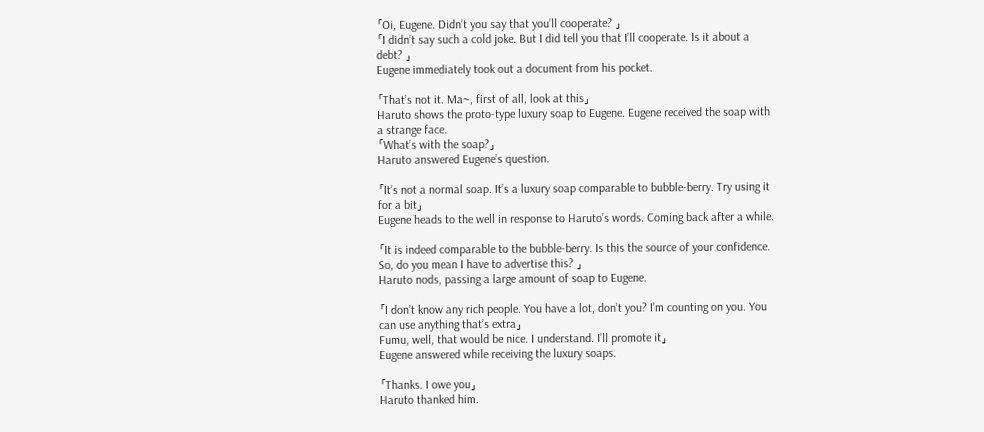「Oi, Eugene. Didn’t you say that you’ll cooperate? 」
「I didn’t say such a cold joke. But I did tell you that I’ll cooperate. Is it about a debt? 」
Eugene immediately took out a document from his pocket.

「That’s not it. Ma~, first of all, look at this」
Haruto shows the proto-type luxury soap to Eugene. Eugene received the soap with a strange face.
「What’s with the soap?」
Haruto answered Eugene’s question.

「It’s not a normal soap. It’s a luxury soap comparable to bubble-berry. Try using it for a bit」
Eugene heads to the well in response to Haruto’s words. Coming back after a while.

「It is indeed comparable to the bubble-berry. Is this the source of your confidence. So, do you mean I have to advertise this? 」
Haruto nods, passing a large amount of soap to Eugene.

「I don’t know any rich people. You have a lot, don’t you? I’m counting on you. You can use anything that’s extra」
Fumu, well, that would be nice. I understand. I’ll promote it」
Eugene answered while receiving the luxury soaps.

「Thanks. I owe you」
Haruto thanked him.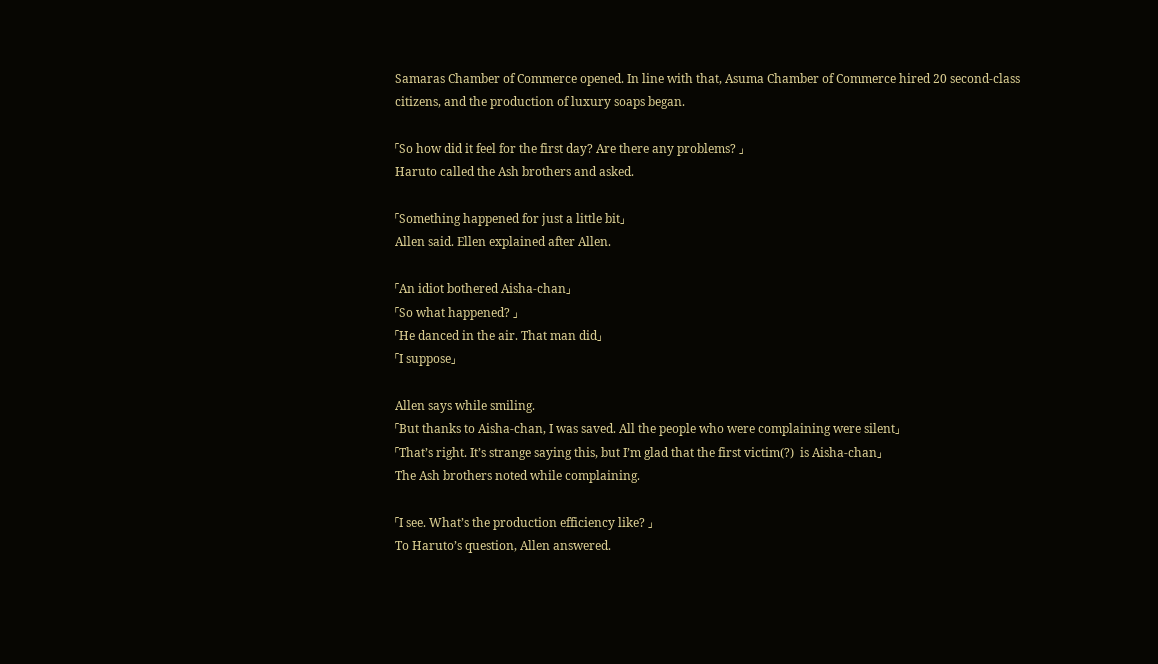Samaras Chamber of Commerce opened. In line with that, Asuma Chamber of Commerce hired 20 second-class citizens, and the production of luxury soaps began.

「So how did it feel for the first day? Are there any problems? 」
Haruto called the Ash brothers and asked.

「Something happened for just a little bit」
Allen said. Ellen explained after Allen.

「An idiot bothered Aisha-chan」
「So what happened? 」
「He danced in the air. That man did」
「I suppose」

Allen says while smiling.
「But thanks to Aisha-chan, I was saved. All the people who were complaining were silent」
「That’s right. It’s strange saying this, but I’m glad that the first victim(?)  is Aisha-chan」
The Ash brothers noted while complaining.

「I see. What’s the production efficiency like? 」
To Haruto’s question, Allen answered.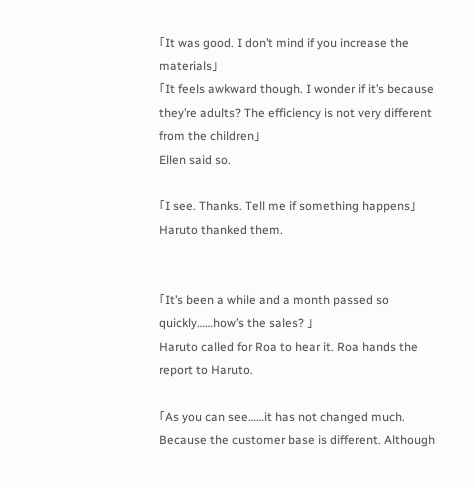「It was good. I don’t mind if you increase the materials」
「It feels awkward though. I wonder if it’s because they’re adults? The efficiency is not very different from the children」
Ellen said so.

「I see. Thanks. Tell me if something happens」
Haruto thanked them.


「It’s been a while and a month passed so quickly……how’s the sales? 」
Haruto called for Roa to hear it. Roa hands the report to Haruto.

「As you can see……it has not changed much. Because the customer base is different. Although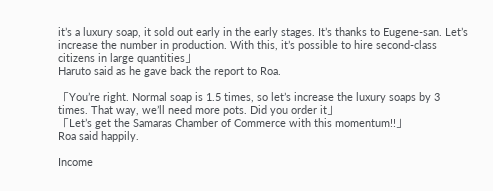it’s a luxury soap, it sold out early in the early stages. It’s thanks to Eugene-san. Let’s increase the number in production. With this, it’s possible to hire second-class citizens in large quantities」
Haruto said as he gave back the report to Roa.

「You’re right. Normal soap is 1.5 times, so let’s increase the luxury soaps by 3 times. That way, we’ll need more pots. Did you order it」
「Let’s get the Samaras Chamber of Commerce with this momentum!!」
Roa said happily.

Income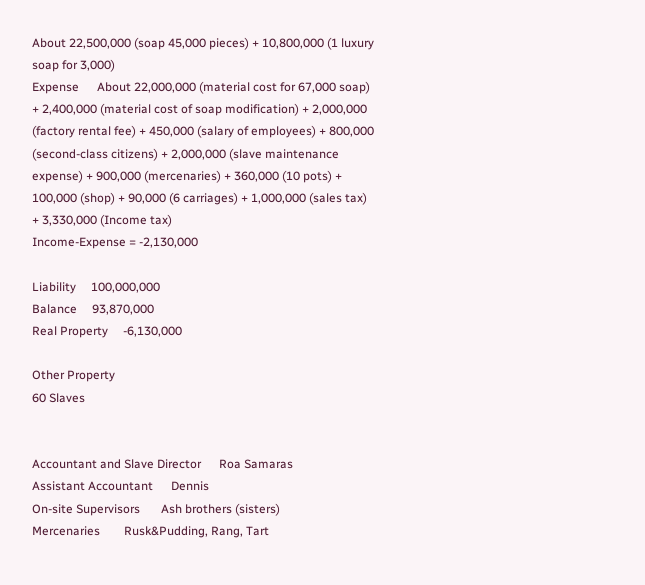About 22,500,000 (soap 45,000 pieces) + 10,800,000 (1 luxury soap for 3,000)
Expense      About 22,000,000 (material cost for 67,000 soap) + 2,400,000 (material cost of soap modification) + 2,000,000 (factory rental fee) + 450,000 (salary of employees) + 800,000 (second-class citizens) + 2,000,000 (slave maintenance expense) + 900,000 (mercenaries) + 360,000 (10 pots) + 100,000 (shop) + 90,000 (6 carriages) + 1,000,000 (sales tax) + 3,330,000 (Income tax)
Income-Expense = -2,130,000

Liability     100,000,000
Balance     93,870,000
Real Property     -6,130,000

Other Property
60 Slaves


Accountant and Slave Director      Roa Samaras
Assistant Accountant      Dennis
On-site Supervisors       Ash brothers (sisters)
Mercenaries        Rusk&Pudding, Rang, Tart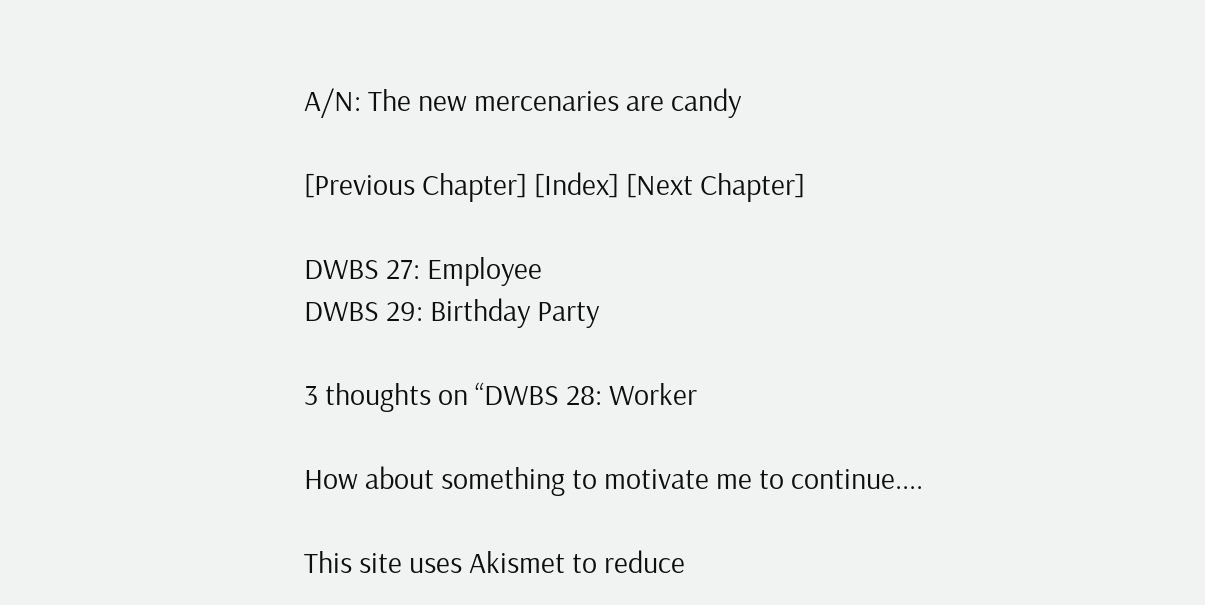A/N: The new mercenaries are candy

[Previous Chapter] [Index] [Next Chapter]

DWBS 27: Employee
DWBS 29: Birthday Party

3 thoughts on “DWBS 28: Worker

How about something to motivate me to continue....

This site uses Akismet to reduce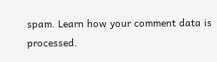spam. Learn how your comment data is processed.